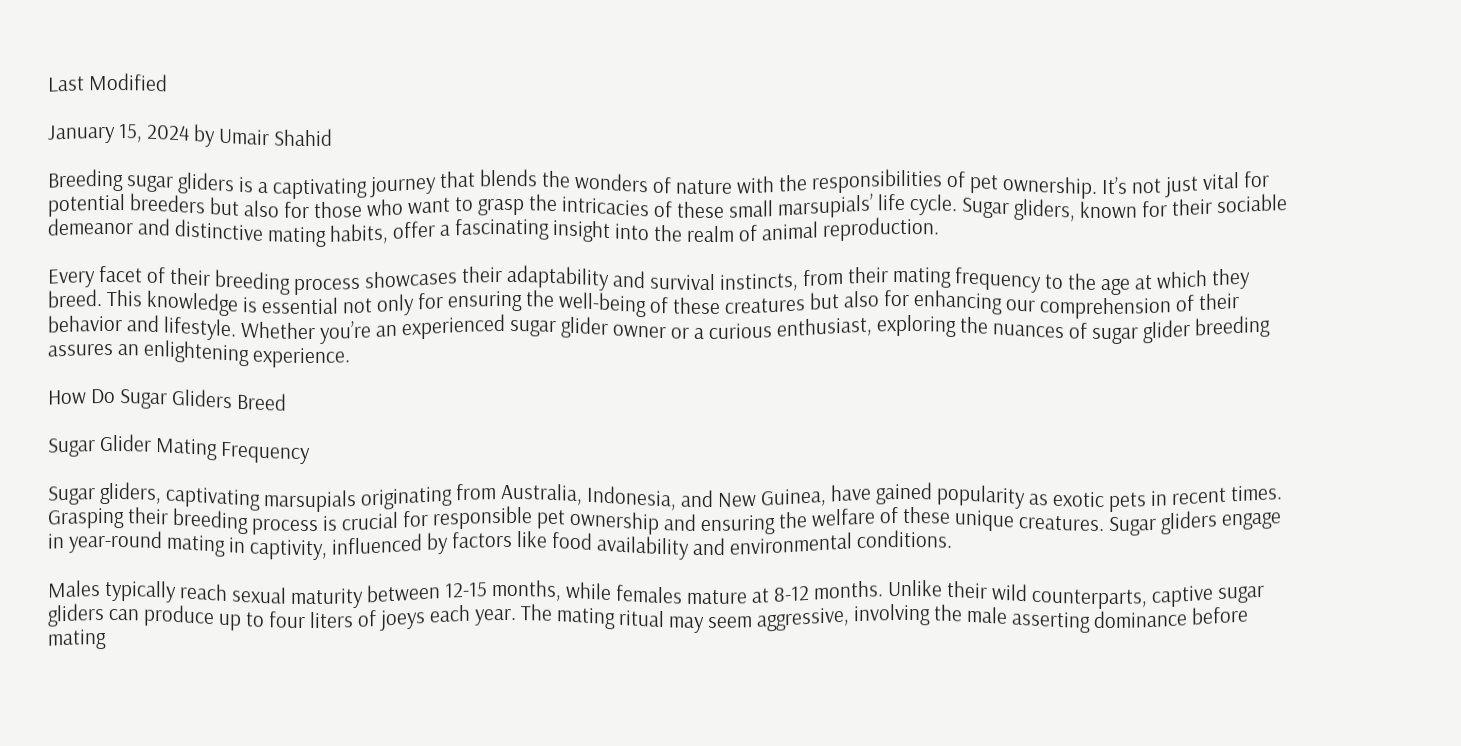Last Modified

January 15, 2024 by Umair Shahid

Breeding sugar gliders is a captivating journey that blends the wonders of nature with the responsibilities of pet ownership. It’s not just vital for potential breeders but also for those who want to grasp the intricacies of these small marsupials’ life cycle. Sugar gliders, known for their sociable demeanor and distinctive mating habits, offer a fascinating insight into the realm of animal reproduction.

Every facet of their breeding process showcases their adaptability and survival instincts, from their mating frequency to the age at which they breed. This knowledge is essential not only for ensuring the well-being of these creatures but also for enhancing our comprehension of their behavior and lifestyle. Whether you’re an experienced sugar glider owner or a curious enthusiast, exploring the nuances of sugar glider breeding assures an enlightening experience.

How Do Sugar Gliders Breed

Sugar Glider Mating Frequency

Sugar gliders, captivating marsupials originating from Australia, Indonesia, and New Guinea, have gained popularity as exotic pets in recent times. Grasping their breeding process is crucial for responsible pet ownership and ensuring the welfare of these unique creatures. Sugar gliders engage in year-round mating in captivity, influenced by factors like food availability and environmental conditions.

Males typically reach sexual maturity between 12-15 months, while females mature at 8-12 months. Unlike their wild counterparts, captive sugar gliders can produce up to four liters of joeys each year. The mating ritual may seem aggressive, involving the male asserting dominance before mating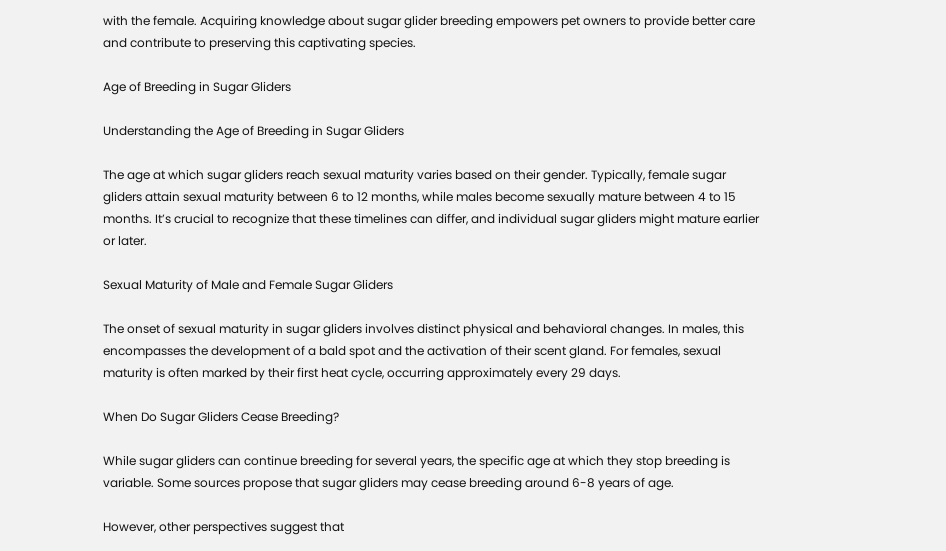with the female. Acquiring knowledge about sugar glider breeding empowers pet owners to provide better care and contribute to preserving this captivating species.

Age of Breeding in Sugar Gliders

Understanding the Age of Breeding in Sugar Gliders

The age at which sugar gliders reach sexual maturity varies based on their gender. Typically, female sugar gliders attain sexual maturity between 6 to 12 months, while males become sexually mature between 4 to 15 months. It’s crucial to recognize that these timelines can differ, and individual sugar gliders might mature earlier or later.

Sexual Maturity of Male and Female Sugar Gliders

The onset of sexual maturity in sugar gliders involves distinct physical and behavioral changes. In males, this encompasses the development of a bald spot and the activation of their scent gland. For females, sexual maturity is often marked by their first heat cycle, occurring approximately every 29 days.

When Do Sugar Gliders Cease Breeding?

While sugar gliders can continue breeding for several years, the specific age at which they stop breeding is variable. Some sources propose that sugar gliders may cease breeding around 6-8 years of age.

However, other perspectives suggest that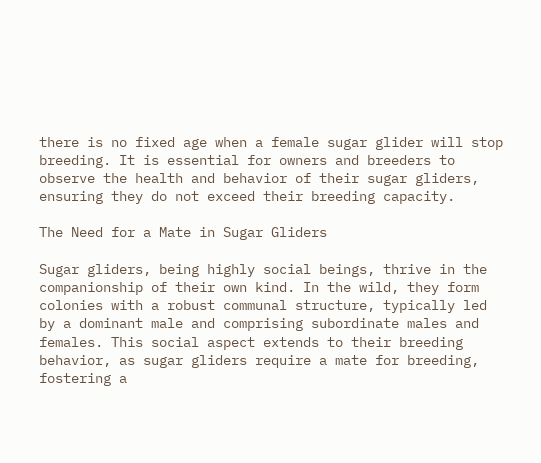there is no fixed age when a female sugar glider will stop breeding. It is essential for owners and breeders to observe the health and behavior of their sugar gliders, ensuring they do not exceed their breeding capacity.

The Need for a Mate in Sugar Gliders

Sugar gliders, being highly social beings, thrive in the companionship of their own kind. In the wild, they form colonies with a robust communal structure, typically led by a dominant male and comprising subordinate males and females. This social aspect extends to their breeding behavior, as sugar gliders require a mate for breeding, fostering a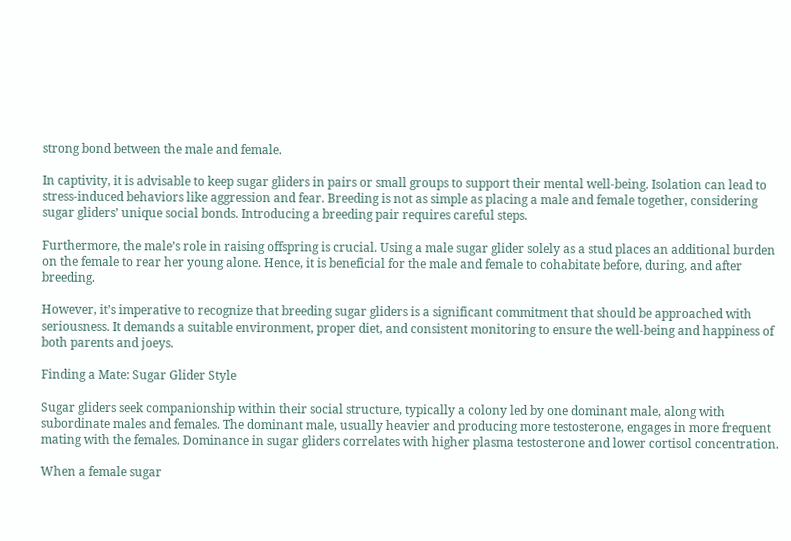strong bond between the male and female.

In captivity, it is advisable to keep sugar gliders in pairs or small groups to support their mental well-being. Isolation can lead to stress-induced behaviors like aggression and fear. Breeding is not as simple as placing a male and female together, considering sugar gliders’ unique social bonds. Introducing a breeding pair requires careful steps.

Furthermore, the male’s role in raising offspring is crucial. Using a male sugar glider solely as a stud places an additional burden on the female to rear her young alone. Hence, it is beneficial for the male and female to cohabitate before, during, and after breeding.

However, it’s imperative to recognize that breeding sugar gliders is a significant commitment that should be approached with seriousness. It demands a suitable environment, proper diet, and consistent monitoring to ensure the well-being and happiness of both parents and joeys.

Finding a Mate: Sugar Glider Style

Sugar gliders seek companionship within their social structure, typically a colony led by one dominant male, along with subordinate males and females. The dominant male, usually heavier and producing more testosterone, engages in more frequent mating with the females. Dominance in sugar gliders correlates with higher plasma testosterone and lower cortisol concentration.

When a female sugar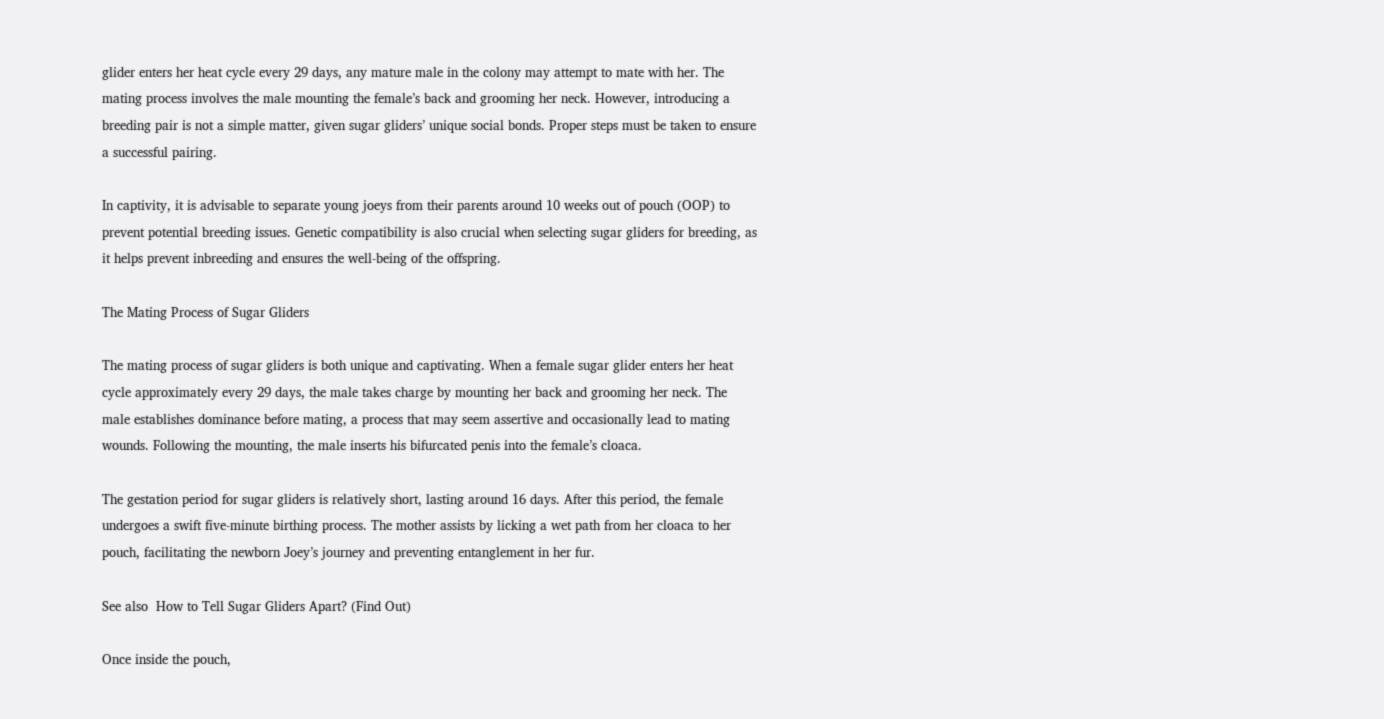glider enters her heat cycle every 29 days, any mature male in the colony may attempt to mate with her. The mating process involves the male mounting the female’s back and grooming her neck. However, introducing a breeding pair is not a simple matter, given sugar gliders’ unique social bonds. Proper steps must be taken to ensure a successful pairing.

In captivity, it is advisable to separate young joeys from their parents around 10 weeks out of pouch (OOP) to prevent potential breeding issues. Genetic compatibility is also crucial when selecting sugar gliders for breeding, as it helps prevent inbreeding and ensures the well-being of the offspring.

The Mating Process of Sugar Gliders

The mating process of sugar gliders is both unique and captivating. When a female sugar glider enters her heat cycle approximately every 29 days, the male takes charge by mounting her back and grooming her neck. The male establishes dominance before mating, a process that may seem assertive and occasionally lead to mating wounds. Following the mounting, the male inserts his bifurcated penis into the female’s cloaca.

The gestation period for sugar gliders is relatively short, lasting around 16 days. After this period, the female undergoes a swift five-minute birthing process. The mother assists by licking a wet path from her cloaca to her pouch, facilitating the newborn Joey’s journey and preventing entanglement in her fur.

See also  How to Tell Sugar Gliders Apart? (Find Out)

Once inside the pouch,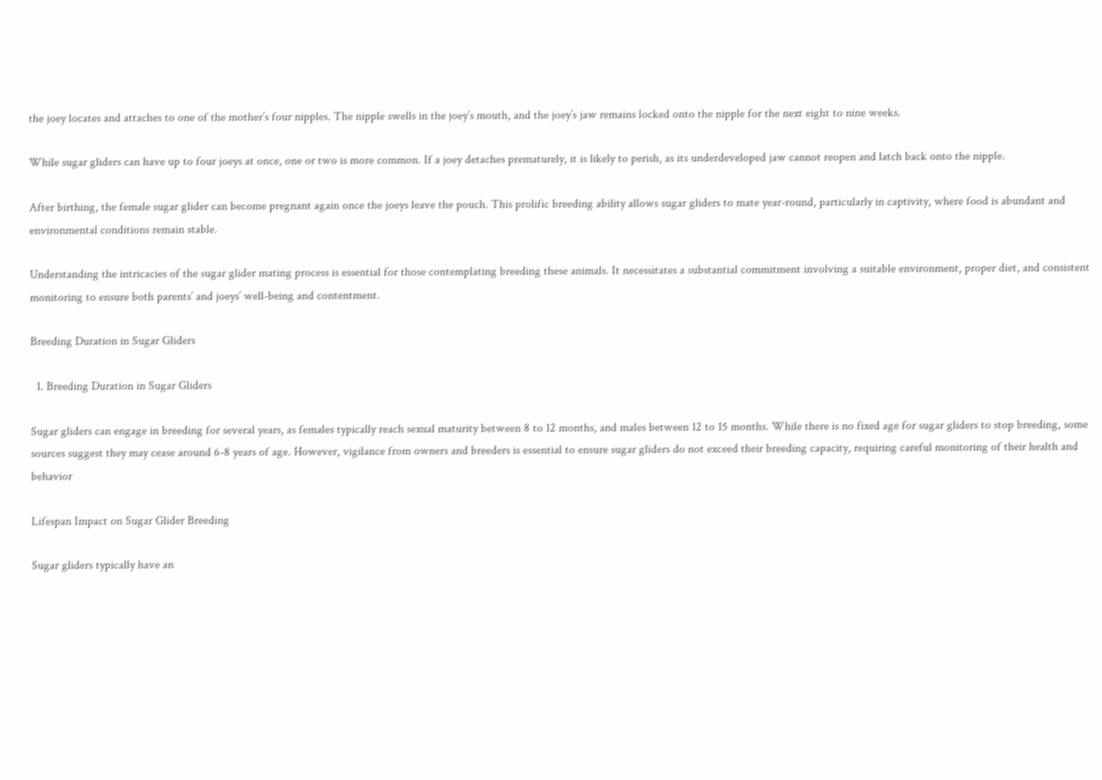the joey locates and attaches to one of the mother’s four nipples. The nipple swells in the joey’s mouth, and the joey’s jaw remains locked onto the nipple for the next eight to nine weeks.

While sugar gliders can have up to four joeys at once, one or two is more common. If a joey detaches prematurely, it is likely to perish, as its underdeveloped jaw cannot reopen and latch back onto the nipple.

After birthing, the female sugar glider can become pregnant again once the joeys leave the pouch. This prolific breeding ability allows sugar gliders to mate year-round, particularly in captivity, where food is abundant and environmental conditions remain stable.

Understanding the intricacies of the sugar glider mating process is essential for those contemplating breeding these animals. It necessitates a substantial commitment involving a suitable environment, proper diet, and consistent monitoring to ensure both parents’ and joeys’ well-being and contentment.

Breeding Duration in Sugar Gliders

  1. Breeding Duration in Sugar Gliders

Sugar gliders can engage in breeding for several years, as females typically reach sexual maturity between 8 to 12 months, and males between 12 to 15 months. While there is no fixed age for sugar gliders to stop breeding, some sources suggest they may cease around 6-8 years of age. However, vigilance from owners and breeders is essential to ensure sugar gliders do not exceed their breeding capacity, requiring careful monitoring of their health and behavior

Lifespan Impact on Sugar Glider Breeding

Sugar gliders typically have an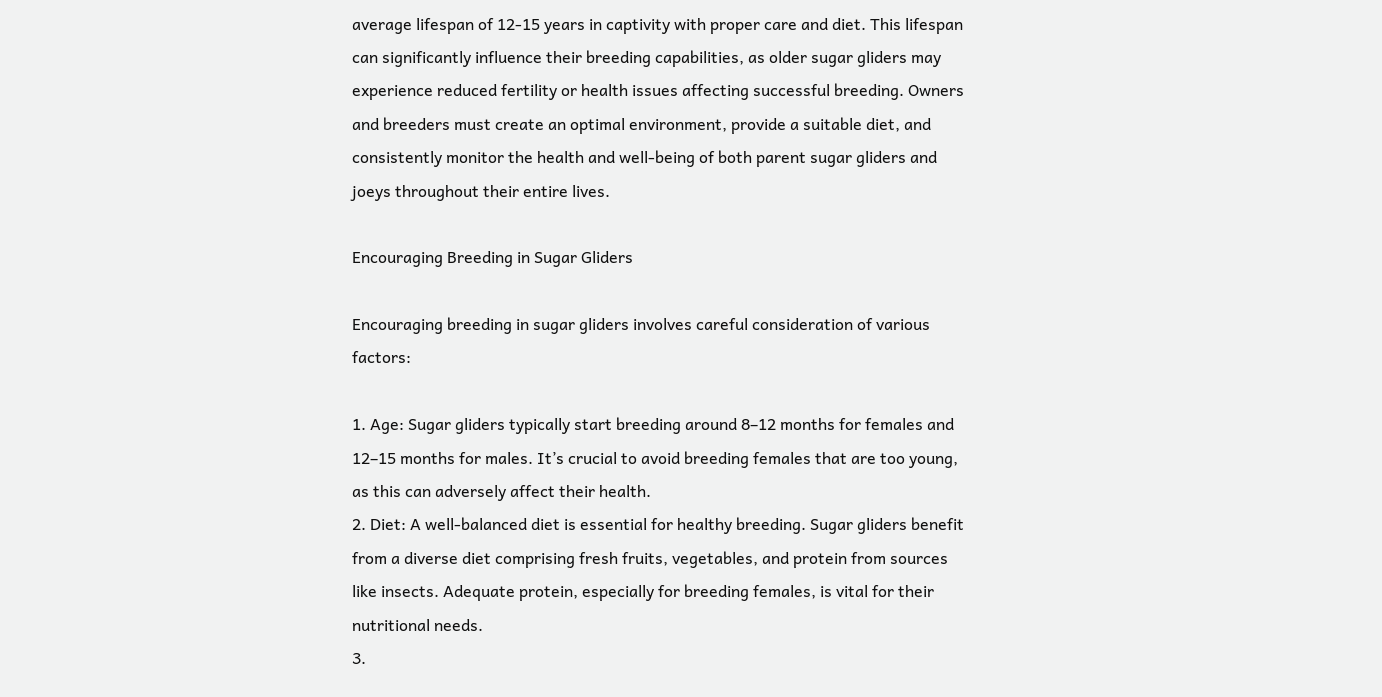average lifespan of 12-15 years in captivity with proper care and diet. This lifespan can significantly influence their breeding capabilities, as older sugar gliders may experience reduced fertility or health issues affecting successful breeding. Owners and breeders must create an optimal environment, provide a suitable diet, and consistently monitor the health and well-being of both parent sugar gliders and joeys throughout their entire lives.

Encouraging Breeding in Sugar Gliders

Encouraging breeding in sugar gliders involves careful consideration of various factors:

1. Age: Sugar gliders typically start breeding around 8–12 months for females and 12–15 months for males. It’s crucial to avoid breeding females that are too young, as this can adversely affect their health.
2. Diet: A well-balanced diet is essential for healthy breeding. Sugar gliders benefit from a diverse diet comprising fresh fruits, vegetables, and protein from sources like insects. Adequate protein, especially for breeding females, is vital for their nutritional needs.
3.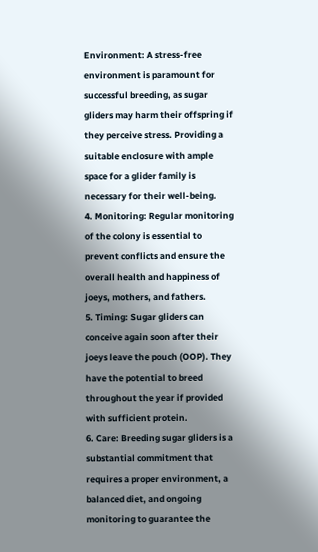Environment: A stress-free environment is paramount for successful breeding, as sugar gliders may harm their offspring if they perceive stress. Providing a suitable enclosure with ample space for a glider family is necessary for their well-being.
4. Monitoring: Regular monitoring of the colony is essential to prevent conflicts and ensure the overall health and happiness of joeys, mothers, and fathers.
5. Timing: Sugar gliders can conceive again soon after their joeys leave the pouch (OOP). They have the potential to breed throughout the year if provided with sufficient protein.
6. Care: Breeding sugar gliders is a substantial commitment that requires a proper environment, a balanced diet, and ongoing monitoring to guarantee the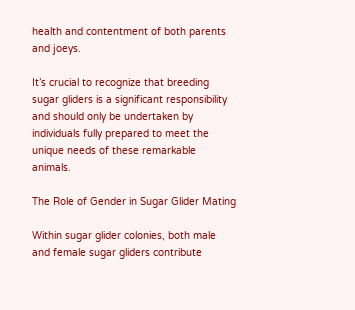health and contentment of both parents and joeys.

It’s crucial to recognize that breeding sugar gliders is a significant responsibility and should only be undertaken by individuals fully prepared to meet the unique needs of these remarkable animals.

The Role of Gender in Sugar Glider Mating

Within sugar glider colonies, both male and female sugar gliders contribute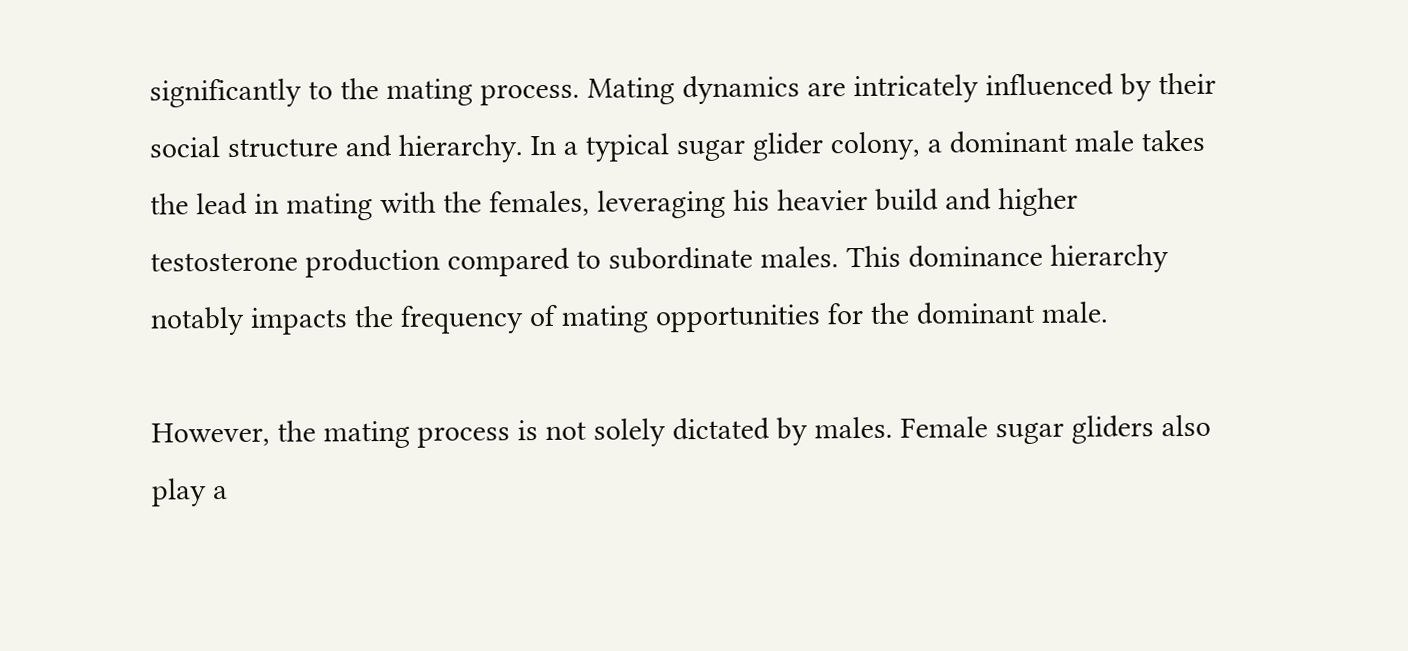significantly to the mating process. Mating dynamics are intricately influenced by their social structure and hierarchy. In a typical sugar glider colony, a dominant male takes the lead in mating with the females, leveraging his heavier build and higher testosterone production compared to subordinate males. This dominance hierarchy notably impacts the frequency of mating opportunities for the dominant male.

However, the mating process is not solely dictated by males. Female sugar gliders also play a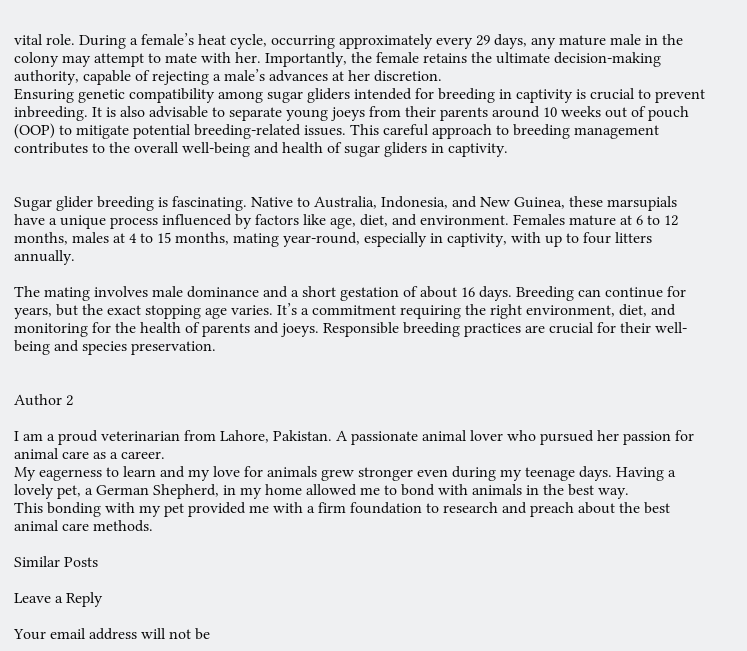vital role. During a female’s heat cycle, occurring approximately every 29 days, any mature male in the colony may attempt to mate with her. Importantly, the female retains the ultimate decision-making authority, capable of rejecting a male’s advances at her discretion.
Ensuring genetic compatibility among sugar gliders intended for breeding in captivity is crucial to prevent inbreeding. It is also advisable to separate young joeys from their parents around 10 weeks out of pouch (OOP) to mitigate potential breeding-related issues. This careful approach to breeding management contributes to the overall well-being and health of sugar gliders in captivity.


Sugar glider breeding is fascinating. Native to Australia, Indonesia, and New Guinea, these marsupials have a unique process influenced by factors like age, diet, and environment. Females mature at 6 to 12 months, males at 4 to 15 months, mating year-round, especially in captivity, with up to four litters annually.

The mating involves male dominance and a short gestation of about 16 days. Breeding can continue for years, but the exact stopping age varies. It’s a commitment requiring the right environment, diet, and monitoring for the health of parents and joeys. Responsible breeding practices are crucial for their well-being and species preservation.


Author 2

I am a proud veterinarian from Lahore, Pakistan. A passionate animal lover who pursued her passion for animal care as a career.
My eagerness to learn and my love for animals grew stronger even during my teenage days. Having a lovely pet, a German Shepherd, in my home allowed me to bond with animals in the best way.
This bonding with my pet provided me with a firm foundation to research and preach about the best animal care methods.

Similar Posts

Leave a Reply

Your email address will not be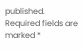published. Required fields are marked *